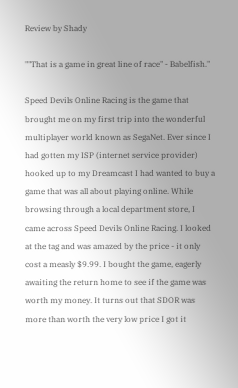Review by Shady

""That is a game in great line of race" - Babelfish."

Speed Devils Online Racing is the game that brought me on my first trip into the wonderful multiplayer world known as SegaNet. Ever since I had gotten my ISP (internet service provider) hooked up to my Dreamcast I had wanted to buy a game that was all about playing online. While browsing through a local department store, I came across Speed Devils Online Racing. I looked at the tag and was amazed by the price - it only cost a measly $9.99. I bought the game, eagerly awaiting the return home to see if the game was worth my money. It turns out that SDOR was more than worth the very low price I got it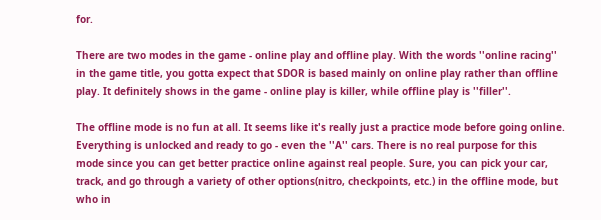for.

There are two modes in the game - online play and offline play. With the words ''online racing'' in the game title, you gotta expect that SDOR is based mainly on online play rather than offline play. It definitely shows in the game - online play is killer, while offline play is ''filler''.

The offline mode is no fun at all. It seems like it's really just a practice mode before going online. Everything is unlocked and ready to go - even the ''A'' cars. There is no real purpose for this mode since you can get better practice online against real people. Sure, you can pick your car, track, and go through a variety of other options(nitro, checkpoints, etc.) in the offline mode, but who in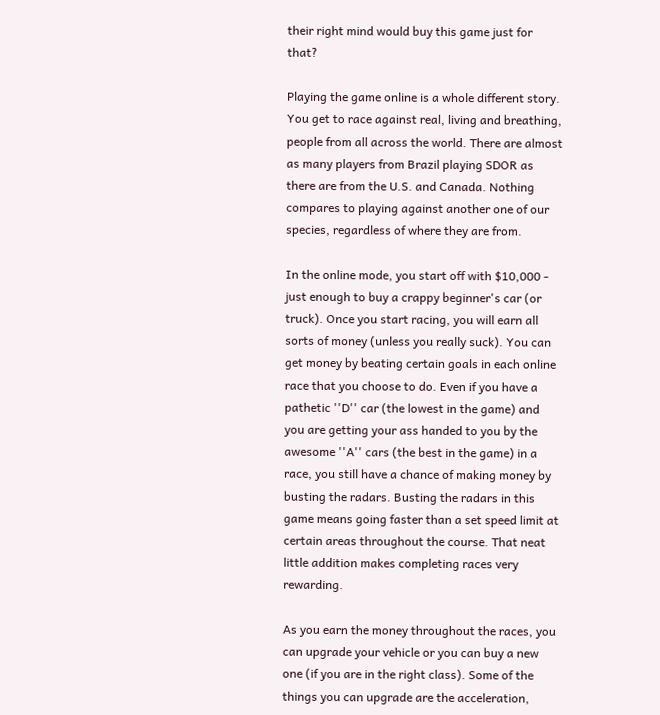their right mind would buy this game just for that?

Playing the game online is a whole different story. You get to race against real, living and breathing, people from all across the world. There are almost as many players from Brazil playing SDOR as there are from the U.S. and Canada. Nothing compares to playing against another one of our species, regardless of where they are from.

In the online mode, you start off with $10,000 - just enough to buy a crappy beginner's car (or truck). Once you start racing, you will earn all sorts of money (unless you really suck). You can get money by beating certain goals in each online race that you choose to do. Even if you have a pathetic ''D'' car (the lowest in the game) and you are getting your ass handed to you by the awesome ''A'' cars (the best in the game) in a race, you still have a chance of making money by busting the radars. Busting the radars in this game means going faster than a set speed limit at certain areas throughout the course. That neat little addition makes completing races very rewarding.

As you earn the money throughout the races, you can upgrade your vehicle or you can buy a new one (if you are in the right class). Some of the things you can upgrade are the acceleration,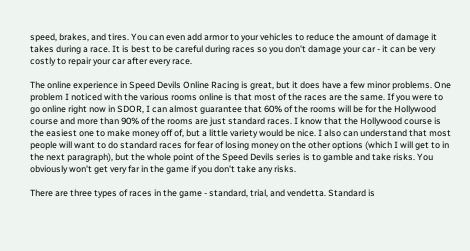speed, brakes, and tires. You can even add armor to your vehicles to reduce the amount of damage it takes during a race. It is best to be careful during races so you don't damage your car - it can be very costly to repair your car after every race.

The online experience in Speed Devils Online Racing is great, but it does have a few minor problems. One problem I noticed with the various rooms online is that most of the races are the same. If you were to go online right now in SDOR, I can almost guarantee that 60% of the rooms will be for the Hollywood course and more than 90% of the rooms are just standard races. I know that the Hollywood course is the easiest one to make money off of, but a little variety would be nice. I also can understand that most people will want to do standard races for fear of losing money on the other options (which I will get to in the next paragraph), but the whole point of the Speed Devils series is to gamble and take risks. You obviously won't get very far in the game if you don't take any risks.

There are three types of races in the game - standard, trial, and vendetta. Standard is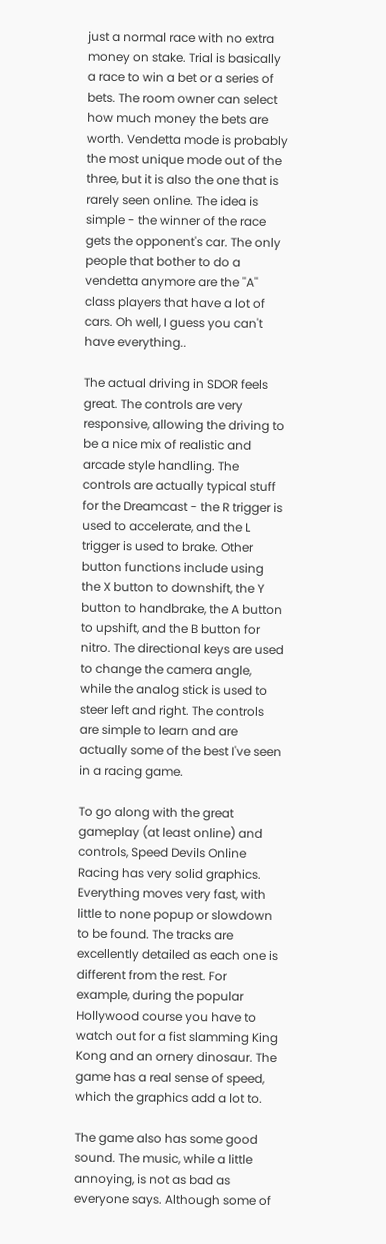just a normal race with no extra money on stake. Trial is basically a race to win a bet or a series of bets. The room owner can select how much money the bets are worth. Vendetta mode is probably the most unique mode out of the three, but it is also the one that is rarely seen online. The idea is simple - the winner of the race gets the opponent's car. The only people that bother to do a vendetta anymore are the ''A'' class players that have a lot of cars. Oh well, I guess you can't have everything..

The actual driving in SDOR feels great. The controls are very responsive, allowing the driving to be a nice mix of realistic and arcade style handling. The controls are actually typical stuff for the Dreamcast - the R trigger is used to accelerate, and the L trigger is used to brake. Other button functions include using the X button to downshift, the Y button to handbrake, the A button to upshift, and the B button for nitro. The directional keys are used to change the camera angle, while the analog stick is used to steer left and right. The controls are simple to learn and are actually some of the best I've seen in a racing game.

To go along with the great gameplay (at least online) and controls, Speed Devils Online Racing has very solid graphics. Everything moves very fast, with little to none popup or slowdown to be found. The tracks are excellently detailed as each one is different from the rest. For example, during the popular Hollywood course you have to watch out for a fist slamming King Kong and an ornery dinosaur. The game has a real sense of speed, which the graphics add a lot to.

The game also has some good sound. The music, while a little annoying, is not as bad as everyone says. Although some of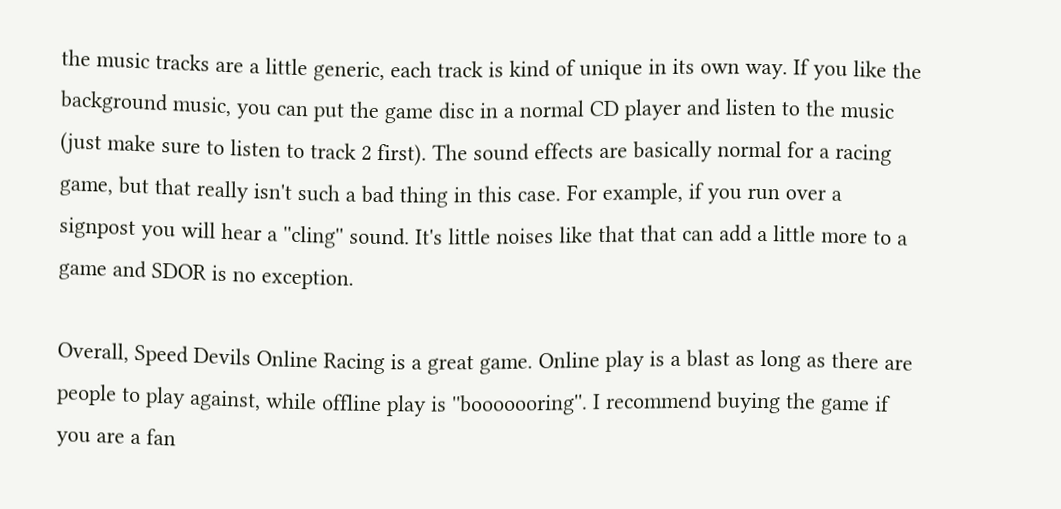the music tracks are a little generic, each track is kind of unique in its own way. If you like the background music, you can put the game disc in a normal CD player and listen to the music (just make sure to listen to track 2 first). The sound effects are basically normal for a racing game, but that really isn't such a bad thing in this case. For example, if you run over a signpost you will hear a ''cling'' sound. It's little noises like that that can add a little more to a game and SDOR is no exception.

Overall, Speed Devils Online Racing is a great game. Online play is a blast as long as there are people to play against, while offline play is ''booooooring''. I recommend buying the game if you are a fan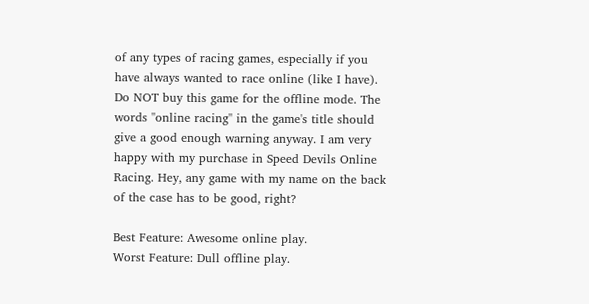of any types of racing games, especially if you have always wanted to race online (like I have). Do NOT buy this game for the offline mode. The words ''online racing'' in the game's title should give a good enough warning anyway. I am very happy with my purchase in Speed Devils Online Racing. Hey, any game with my name on the back of the case has to be good, right?

Best Feature: Awesome online play.
Worst Feature: Dull offline play.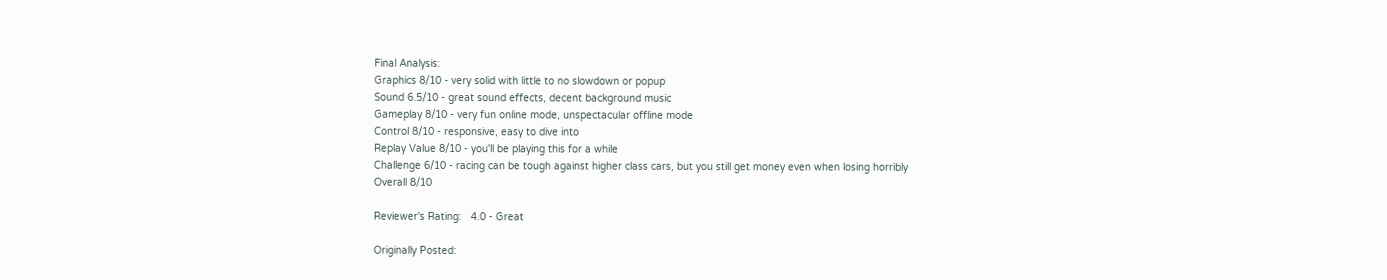Final Analysis:
Graphics 8/10 - very solid with little to no slowdown or popup
Sound 6.5/10 - great sound effects, decent background music
Gameplay 8/10 - very fun online mode, unspectacular offline mode
Control 8/10 - responsive, easy to dive into
Replay Value 8/10 - you'll be playing this for a while
Challenge 6/10 - racing can be tough against higher class cars, but you still get money even when losing horribly
Overall 8/10

Reviewer's Rating:   4.0 - Great

Originally Posted: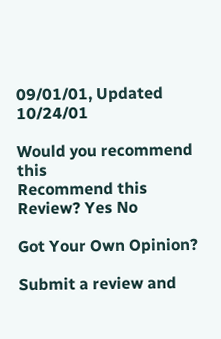09/01/01, Updated 10/24/01

Would you recommend this
Recommend this
Review? Yes No

Got Your Own Opinion?

Submit a review and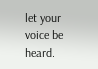let your voice be heard.